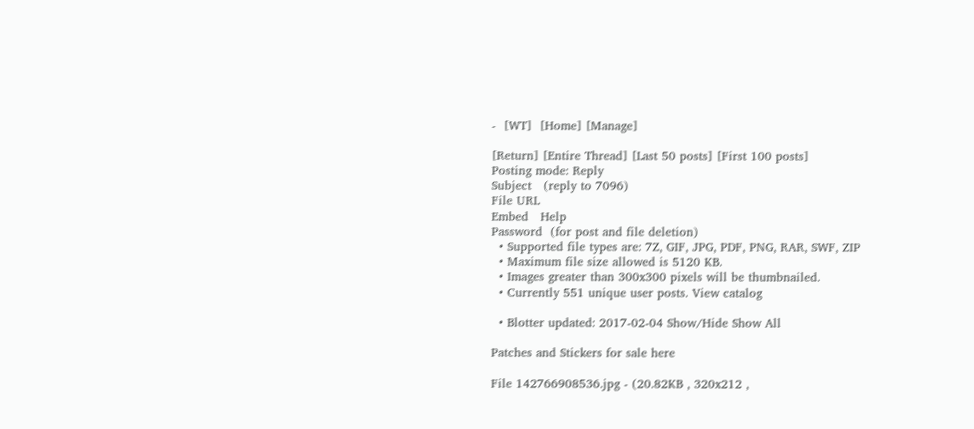-  [WT]  [Home] [Manage]

[Return] [Entire Thread] [Last 50 posts] [First 100 posts]
Posting mode: Reply
Subject   (reply to 7096)
File URL
Embed   Help
Password  (for post and file deletion)
  • Supported file types are: 7Z, GIF, JPG, PDF, PNG, RAR, SWF, ZIP
  • Maximum file size allowed is 5120 KB.
  • Images greater than 300x300 pixels will be thumbnailed.
  • Currently 551 unique user posts. View catalog

  • Blotter updated: 2017-02-04 Show/Hide Show All

Patches and Stickers for sale here

File 142766908536.jpg - (20.82KB , 320x212 ,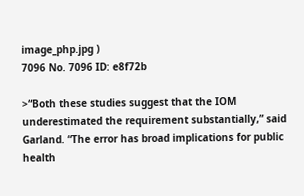image_php.jpg )
7096 No. 7096 ID: e8f72b

>“Both these studies suggest that the IOM underestimated the requirement substantially,” said Garland. “The error has broad implications for public health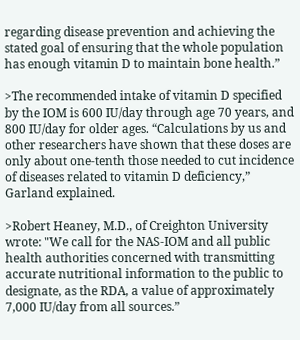regarding disease prevention and achieving the stated goal of ensuring that the whole population has enough vitamin D to maintain bone health.”

>The recommended intake of vitamin D specified by the IOM is 600 IU/day through age 70 years, and 800 IU/day for older ages. “Calculations by us and other researchers have shown that these doses are only about one-tenth those needed to cut incidence of diseases related to vitamin D deficiency,” Garland explained.

>Robert Heaney, M.D., of Creighton University wrote: "We call for the NAS-IOM and all public health authorities concerned with transmitting accurate nutritional information to the public to designate, as the RDA, a value of approximately 7,000 IU/day from all sources.”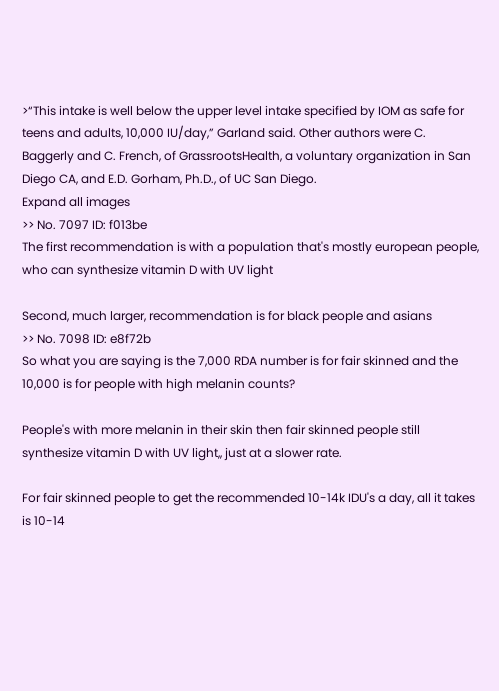>“This intake is well below the upper level intake specified by IOM as safe for teens and adults, 10,000 IU/day,” Garland said. Other authors were C. Baggerly and C. French, of GrassrootsHealth, a voluntary organization in San Diego CA, and E.D. Gorham, Ph.D., of UC San Diego.
Expand all images
>> No. 7097 ID: f013be
The first recommendation is with a population that's mostly european people, who can synthesize vitamin D with UV light

Second, much larger, recommendation is for black people and asians
>> No. 7098 ID: e8f72b
So what you are saying is the 7,000 RDA number is for fair skinned and the 10,000 is for people with high melanin counts?

People's with more melanin in their skin then fair skinned people still synthesize vitamin D with UV light,, just at a slower rate.

For fair skinned people to get the recommended 10-14k IDU's a day, all it takes is 10-14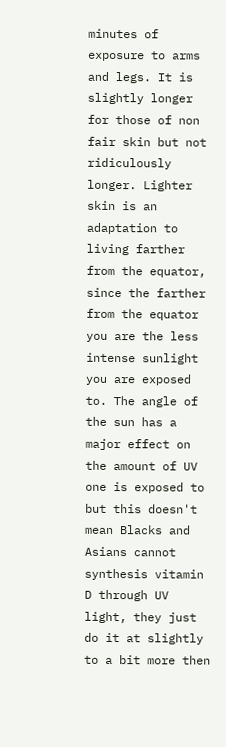minutes of exposure to arms and legs. It is slightly longer for those of non fair skin but not ridiculously longer. Lighter skin is an adaptation to living farther from the equator, since the farther from the equator you are the less intense sunlight you are exposed to. The angle of the sun has a major effect on the amount of UV one is exposed to but this doesn't mean Blacks and Asians cannot synthesis vitamin D through UV light, they just do it at slightly to a bit more then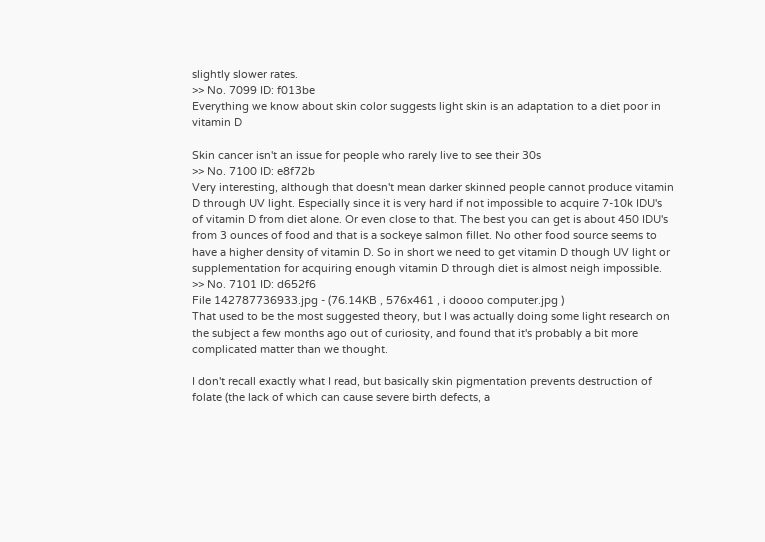slightly slower rates.
>> No. 7099 ID: f013be
Everything we know about skin color suggests light skin is an adaptation to a diet poor in vitamin D

Skin cancer isn't an issue for people who rarely live to see their 30s
>> No. 7100 ID: e8f72b
Very interesting, although that doesn't mean darker skinned people cannot produce vitamin D through UV light. Especially since it is very hard if not impossible to acquire 7-10k IDU's of vitamin D from diet alone. Or even close to that. The best you can get is about 450 IDU's from 3 ounces of food and that is a sockeye salmon fillet. No other food source seems to have a higher density of vitamin D. So in short we need to get vitamin D though UV light or supplementation for acquiring enough vitamin D through diet is almost neigh impossible.
>> No. 7101 ID: d652f6
File 142787736933.jpg - (76.14KB , 576x461 , i doooo computer.jpg )
That used to be the most suggested theory, but I was actually doing some light research on the subject a few months ago out of curiosity, and found that it's probably a bit more complicated matter than we thought.

I don't recall exactly what I read, but basically skin pigmentation prevents destruction of folate (the lack of which can cause severe birth defects, a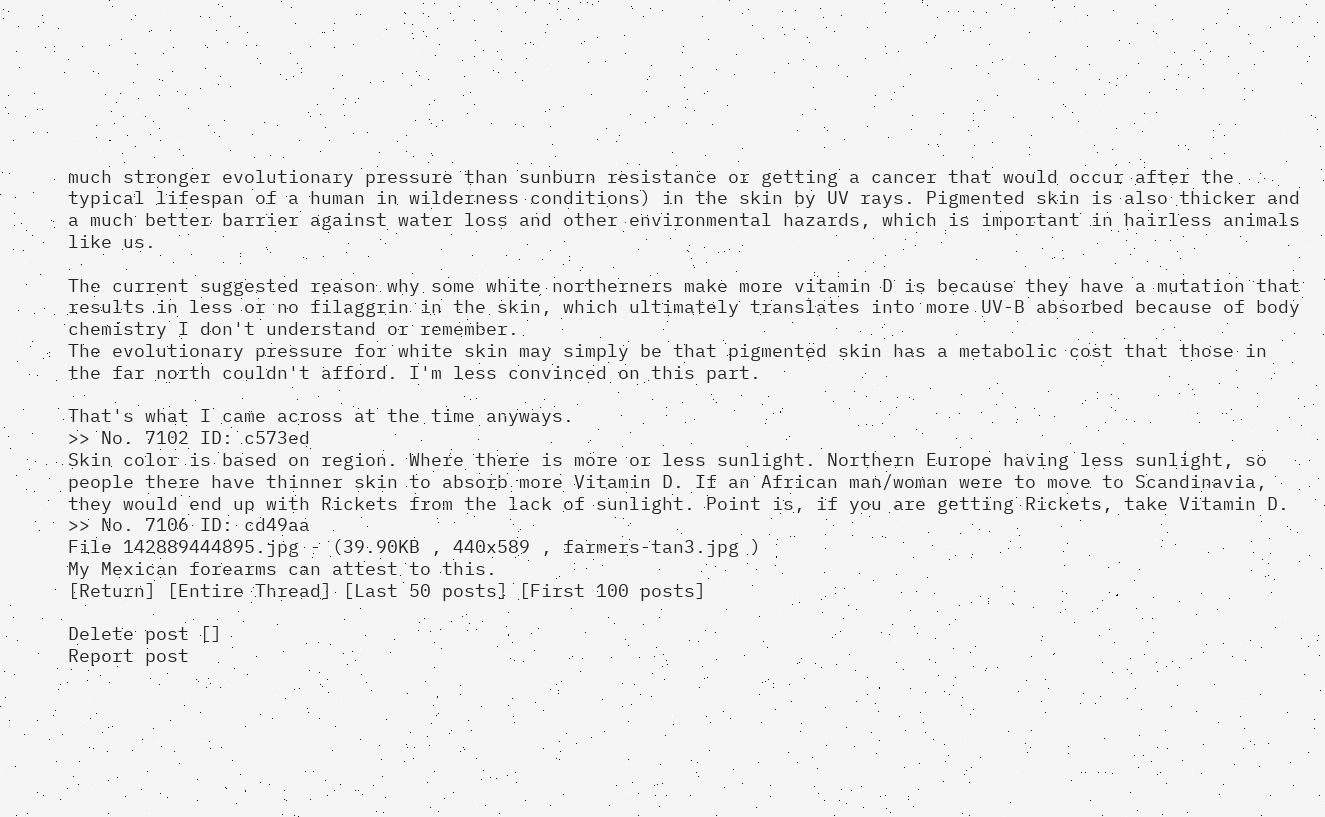much stronger evolutionary pressure than sunburn resistance or getting a cancer that would occur after the typical lifespan of a human in wilderness conditions) in the skin by UV rays. Pigmented skin is also thicker and a much better barrier against water loss and other environmental hazards, which is important in hairless animals like us.

The current suggested reason why some white northerners make more vitamin D is because they have a mutation that results in less or no filaggrin in the skin, which ultimately translates into more UV-B absorbed because of body chemistry I don't understand or remember.
The evolutionary pressure for white skin may simply be that pigmented skin has a metabolic cost that those in the far north couldn't afford. I'm less convinced on this part.

That's what I came across at the time anyways.
>> No. 7102 ID: c573ed
Skin color is based on region. Where there is more or less sunlight. Northern Europe having less sunlight, so people there have thinner skin to absorb more Vitamin D. If an African man/woman were to move to Scandinavia, they would end up with Rickets from the lack of sunlight. Point is, if you are getting Rickets, take Vitamin D.
>> No. 7106 ID: cd49aa
File 142889444895.jpg - (39.90KB , 440x589 , farmers-tan3.jpg )
My Mexican forearms can attest to this.
[Return] [Entire Thread] [Last 50 posts] [First 100 posts]

Delete post []
Report post